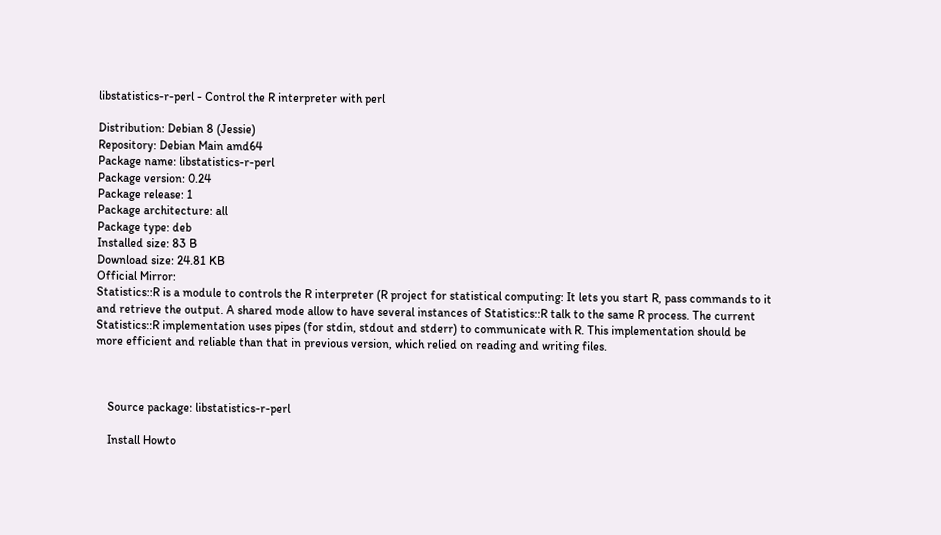libstatistics-r-perl - Control the R interpreter with perl

Distribution: Debian 8 (Jessie)
Repository: Debian Main amd64
Package name: libstatistics-r-perl
Package version: 0.24
Package release: 1
Package architecture: all
Package type: deb
Installed size: 83 B
Download size: 24.81 KB
Official Mirror:
Statistics::R is a module to controls the R interpreter (R project for statistical computing: It lets you start R, pass commands to it and retrieve the output. A shared mode allow to have several instances of Statistics::R talk to the same R process. The current Statistics::R implementation uses pipes (for stdin, stdout and stderr) to communicate with R. This implementation should be more efficient and reliable than that in previous version, which relied on reading and writing files.



    Source package: libstatistics-r-perl

    Install Howto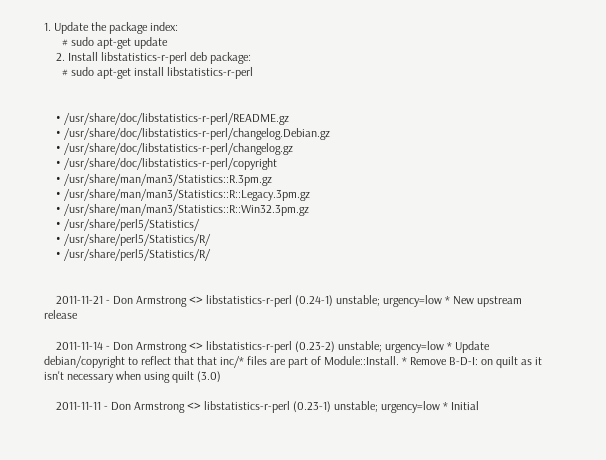1. Update the package index:
      # sudo apt-get update
    2. Install libstatistics-r-perl deb package:
      # sudo apt-get install libstatistics-r-perl


    • /usr/share/doc/libstatistics-r-perl/README.gz
    • /usr/share/doc/libstatistics-r-perl/changelog.Debian.gz
    • /usr/share/doc/libstatistics-r-perl/changelog.gz
    • /usr/share/doc/libstatistics-r-perl/copyright
    • /usr/share/man/man3/Statistics::R.3pm.gz
    • /usr/share/man/man3/Statistics::R::Legacy.3pm.gz
    • /usr/share/man/man3/Statistics::R::Win32.3pm.gz
    • /usr/share/perl5/Statistics/
    • /usr/share/perl5/Statistics/R/
    • /usr/share/perl5/Statistics/R/


    2011-11-21 - Don Armstrong <> libstatistics-r-perl (0.24-1) unstable; urgency=low * New upstream release

    2011-11-14 - Don Armstrong <> libstatistics-r-perl (0.23-2) unstable; urgency=low * Update debian/copyright to reflect that that inc/* files are part of Module::Install. * Remove B-D-I: on quilt as it isn't necessary when using quilt (3.0)

    2011-11-11 - Don Armstrong <> libstatistics-r-perl (0.23-1) unstable; urgency=low * Initial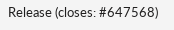Release (closes: #647568)